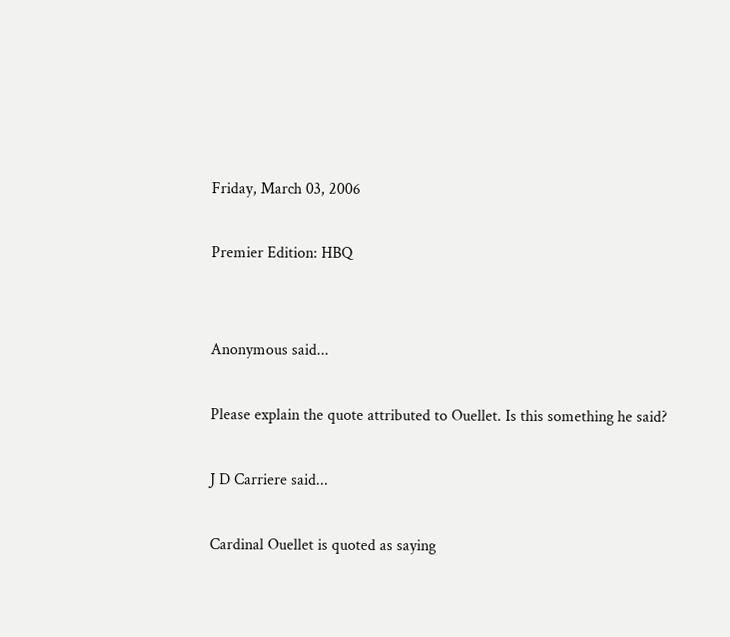Friday, March 03, 2006

Premier Edition: HBQ


Anonymous said...

Please explain the quote attributed to Ouellet. Is this something he said?

J D Carriere said...

Cardinal Ouellet is quoted as saying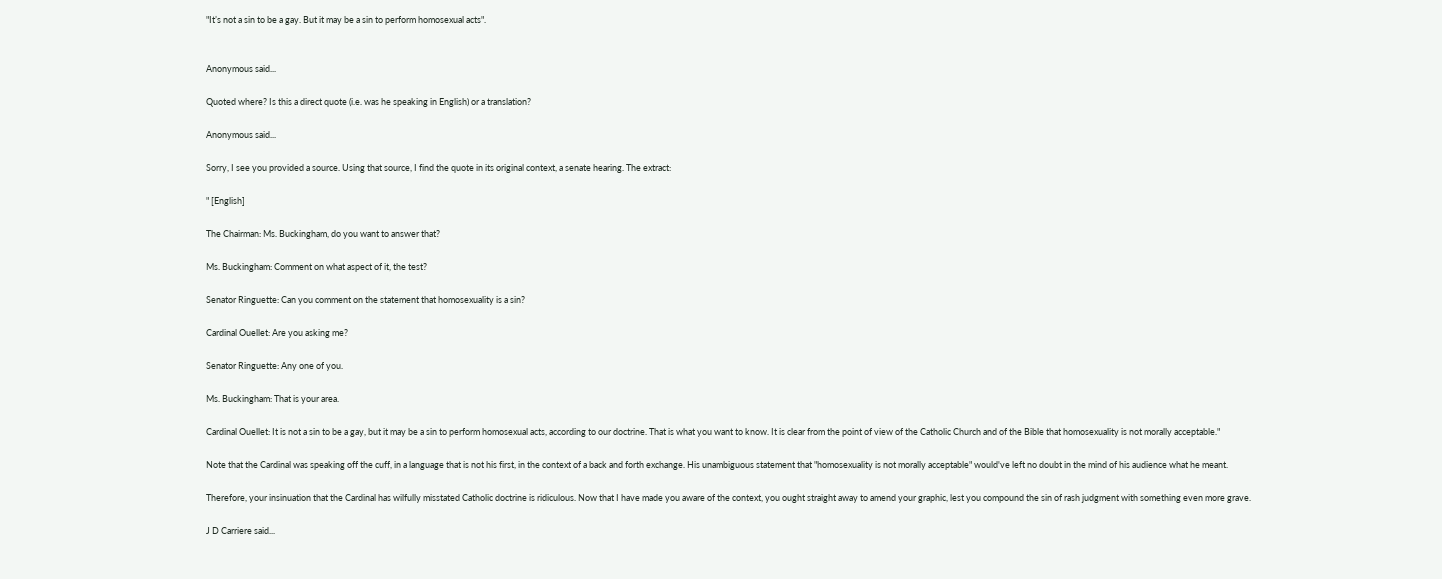"It’s not a sin to be a gay. But it may be a sin to perform homosexual acts".


Anonymous said...

Quoted where? Is this a direct quote (i.e. was he speaking in English) or a translation?

Anonymous said...

Sorry, I see you provided a source. Using that source, I find the quote in its original context, a senate hearing. The extract:

" [English]

The Chairman: Ms. Buckingham, do you want to answer that?

Ms. Buckingham: Comment on what aspect of it, the test?

Senator Ringuette: Can you comment on the statement that homosexuality is a sin?

Cardinal Ouellet: Are you asking me?

Senator Ringuette: Any one of you.

Ms. Buckingham: That is your area.

Cardinal Ouellet: It is not a sin to be a gay, but it may be a sin to perform homosexual acts, according to our doctrine. That is what you want to know. It is clear from the point of view of the Catholic Church and of the Bible that homosexuality is not morally acceptable."

Note that the Cardinal was speaking off the cuff, in a language that is not his first, in the context of a back and forth exchange. His unambiguous statement that "homosexuality is not morally acceptable" would've left no doubt in the mind of his audience what he meant.

Therefore, your insinuation that the Cardinal has wilfully misstated Catholic doctrine is ridiculous. Now that I have made you aware of the context, you ought straight away to amend your graphic, lest you compound the sin of rash judgment with something even more grave.

J D Carriere said...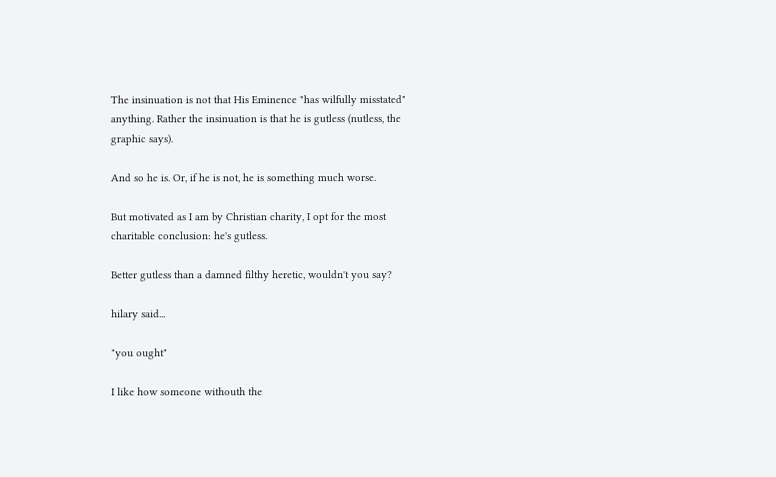The insinuation is not that His Eminence "has wilfully misstated" anything. Rather the insinuation is that he is gutless (nutless, the graphic says).

And so he is. Or, if he is not, he is something much worse.

But motivated as I am by Christian charity, I opt for the most charitable conclusion: he's gutless.

Better gutless than a damned filthy heretic, wouldn't you say?

hilary said...

"you ought"

I like how someone withouth the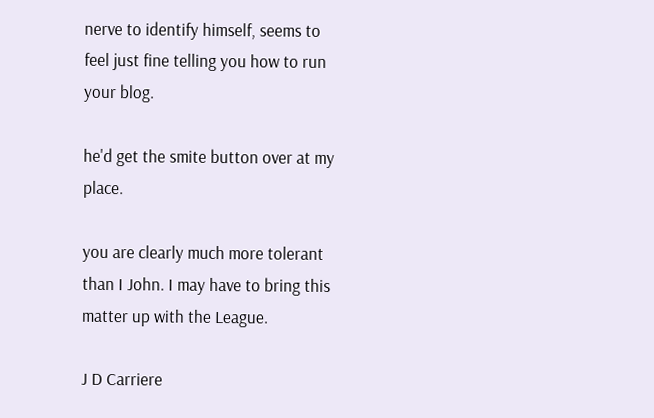nerve to identify himself, seems to feel just fine telling you how to run your blog.

he'd get the smite button over at my place.

you are clearly much more tolerant than I John. I may have to bring this matter up with the League.

J D Carriere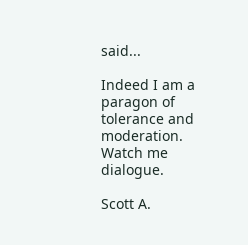said...

Indeed I am a paragon of tolerance and moderation. Watch me dialogue.

Scott A.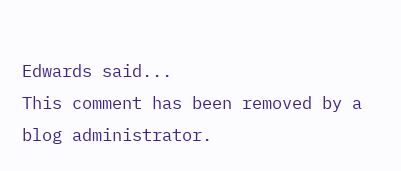Edwards said...
This comment has been removed by a blog administrator.